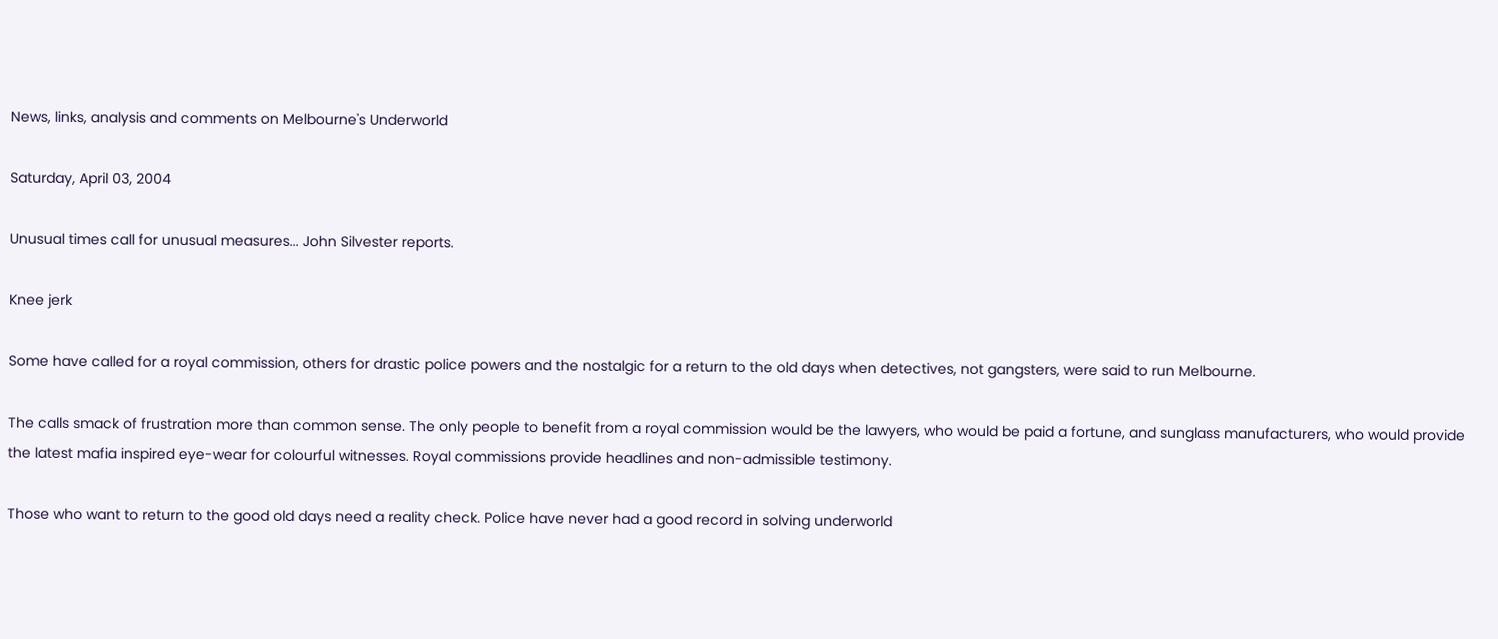News, links, analysis and comments on Melbourne's Underworld

Saturday, April 03, 2004

Unusual times call for unusual measures... John Silvester reports.

Knee jerk

Some have called for a royal commission, others for drastic police powers and the nostalgic for a return to the old days when detectives, not gangsters, were said to run Melbourne.

The calls smack of frustration more than common sense. The only people to benefit from a royal commission would be the lawyers, who would be paid a fortune, and sunglass manufacturers, who would provide the latest mafia inspired eye-wear for colourful witnesses. Royal commissions provide headlines and non-admissible testimony.

Those who want to return to the good old days need a reality check. Police have never had a good record in solving underworld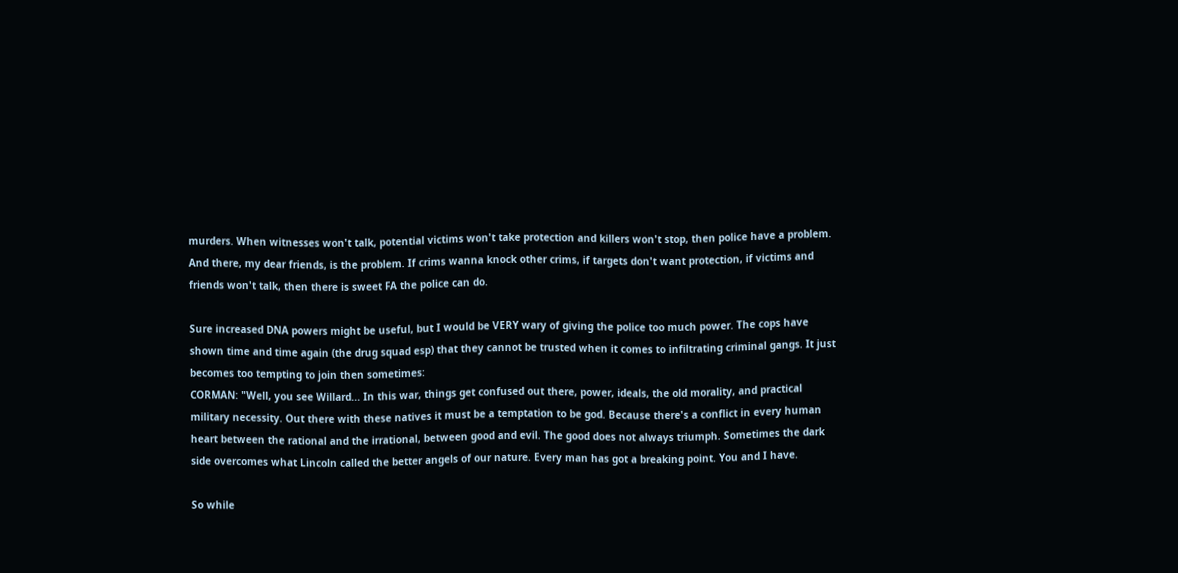murders. When witnesses won't talk, potential victims won't take protection and killers won't stop, then police have a problem.
And there, my dear friends, is the problem. If crims wanna knock other crims, if targets don't want protection, if victims and friends won't talk, then there is sweet FA the police can do.

Sure increased DNA powers might be useful, but I would be VERY wary of giving the police too much power. The cops have shown time and time again (the drug squad esp) that they cannot be trusted when it comes to infiltrating criminal gangs. It just becomes too tempting to join then sometimes:
CORMAN: "Well, you see Willard... In this war, things get confused out there, power, ideals, the old morality, and practical military necessity. Out there with these natives it must be a temptation to be god. Because there's a conflict in every human heart between the rational and the irrational, between good and evil. The good does not always triumph. Sometimes the dark side overcomes what Lincoln called the better angels of our nature. Every man has got a breaking point. You and I have.

So while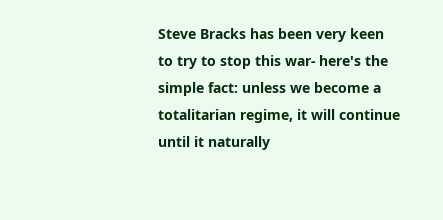Steve Bracks has been very keen to try to stop this war- here's the simple fact: unless we become a totalitarian regime, it will continue until it naturally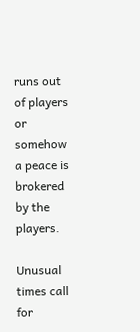runs out of players or somehow a peace is brokered by the players.

Unusual times call for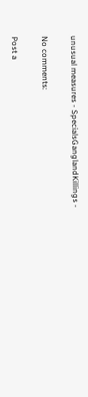unusual measures - SpecialsGanglandKillings -

No comments:

Post a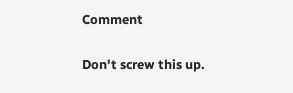Comment

Don't screw this up.